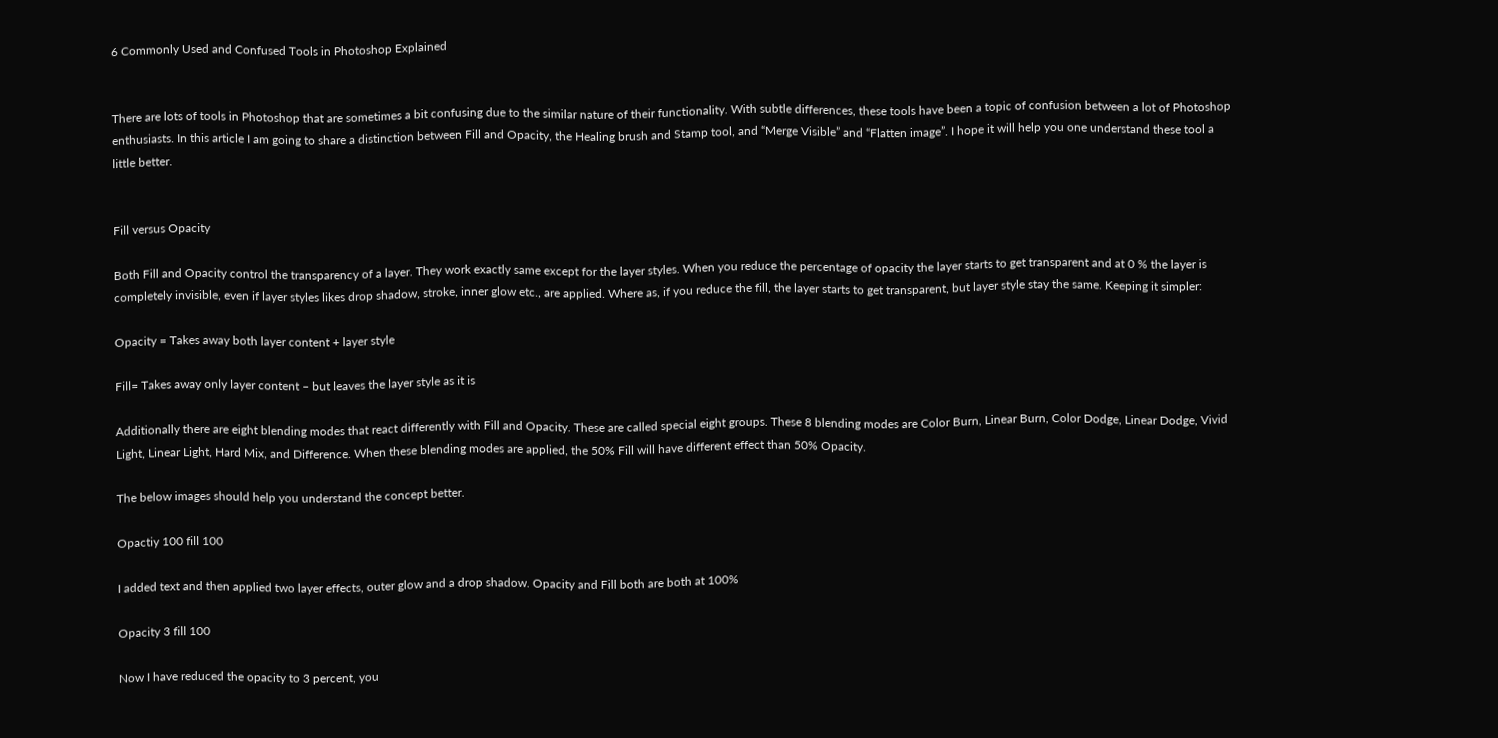6 Commonly Used and Confused Tools in Photoshop Explained


There are lots of tools in Photoshop that are sometimes a bit confusing due to the similar nature of their functionality. With subtle differences, these tools have been a topic of confusion between a lot of Photoshop enthusiasts. In this article I am going to share a distinction between Fill and Opacity, the Healing brush and Stamp tool, and “Merge Visible” and “Flatten image”. I hope it will help you one understand these tool a little better.


Fill versus Opacity

Both Fill and Opacity control the transparency of a layer. They work exactly same except for the layer styles. When you reduce the percentage of opacity the layer starts to get transparent and at 0 % the layer is completely invisible, even if layer styles likes drop shadow, stroke, inner glow etc., are applied. Where as, if you reduce the fill, the layer starts to get transparent, but layer style stay the same. Keeping it simpler:

Opacity = Takes away both layer content + layer style

Fill= Takes away only layer content – but leaves the layer style as it is

Additionally there are eight blending modes that react differently with Fill and Opacity. These are called special eight groups. These 8 blending modes are Color Burn, Linear Burn, Color Dodge, Linear Dodge, Vivid Light, Linear Light, Hard Mix, and Difference. When these blending modes are applied, the 50% Fill will have different effect than 50% Opacity.

The below images should help you understand the concept better.

Opactiy 100 fill 100

I added text and then applied two layer effects, outer glow and a drop shadow. Opacity and Fill both are both at 100%

Opacity 3 fill 100

Now I have reduced the opacity to 3 percent, you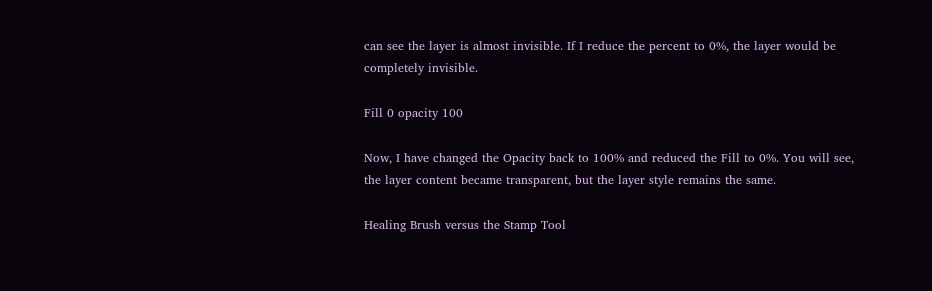can see the layer is almost invisible. If I reduce the percent to 0%, the layer would be completely invisible.

Fill 0 opacity 100

Now, I have changed the Opacity back to 100% and reduced the Fill to 0%. You will see, the layer content became transparent, but the layer style remains the same.

Healing Brush versus the Stamp Tool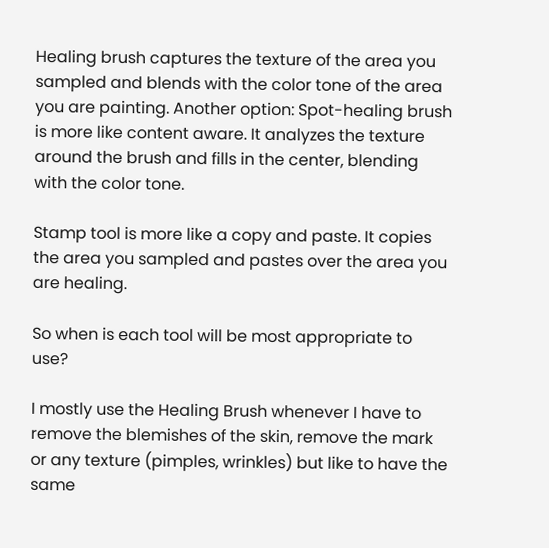Healing brush captures the texture of the area you sampled and blends with the color tone of the area you are painting. Another option: Spot-healing brush is more like content aware. It analyzes the texture around the brush and fills in the center, blending with the color tone.

Stamp tool is more like a copy and paste. It copies the area you sampled and pastes over the area you are healing.

So when is each tool will be most appropriate to use?

I mostly use the Healing Brush whenever I have to remove the blemishes of the skin, remove the mark or any texture (pimples, wrinkles) but like to have the same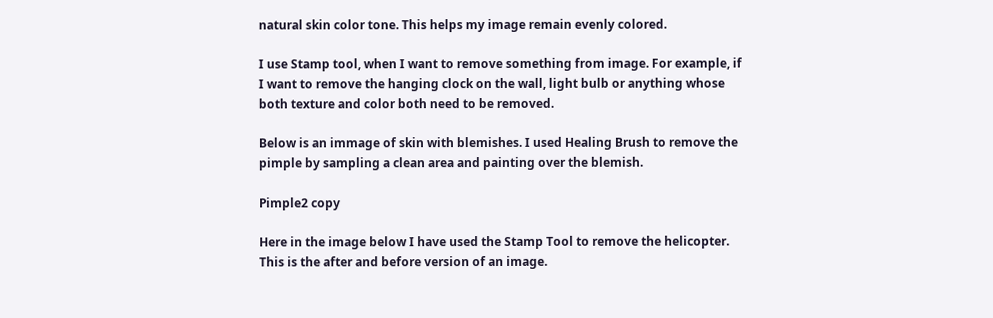natural skin color tone. This helps my image remain evenly colored.

I use Stamp tool, when I want to remove something from image. For example, if I want to remove the hanging clock on the wall, light bulb or anything whose both texture and color both need to be removed.

Below is an immage of skin with blemishes. I used Healing Brush to remove the pimple by sampling a clean area and painting over the blemish.

Pimple2 copy

Here in the image below I have used the Stamp Tool to remove the helicopter. This is the after and before version of an image.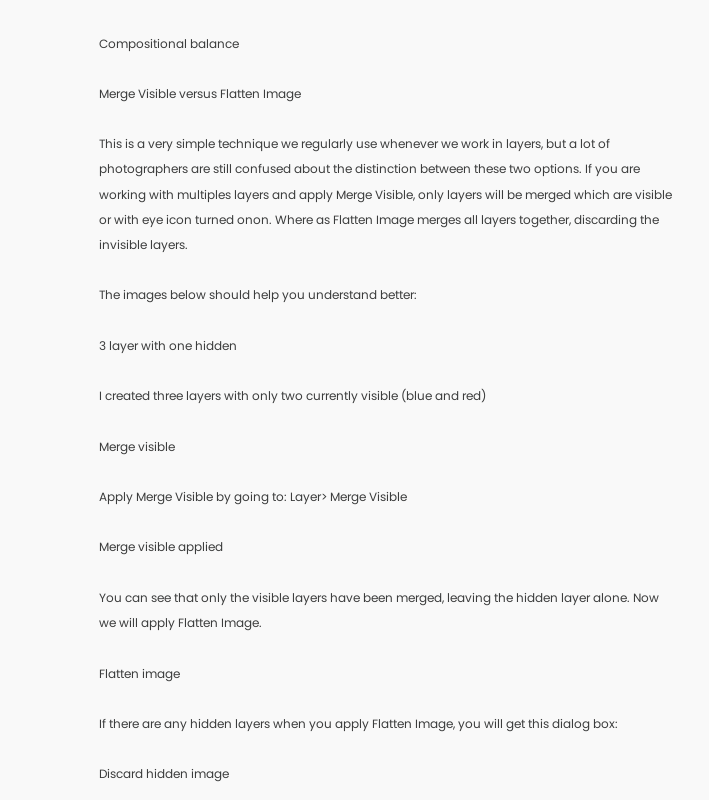Compositional balance

Merge Visible versus Flatten Image

This is a very simple technique we regularly use whenever we work in layers, but a lot of photographers are still confused about the distinction between these two options. If you are working with multiples layers and apply Merge Visible, only layers will be merged which are visible or with eye icon turned onon. Where as Flatten Image merges all layers together, discarding the invisible layers.

The images below should help you understand better:

3 layer with one hidden

I created three layers with only two currently visible (blue and red)

Merge visible

Apply Merge Visible by going to: Layer> Merge Visible

Merge visible applied

You can see that only the visible layers have been merged, leaving the hidden layer alone. Now we will apply Flatten Image.

Flatten image

If there are any hidden layers when you apply Flatten Image, you will get this dialog box:

Discard hidden image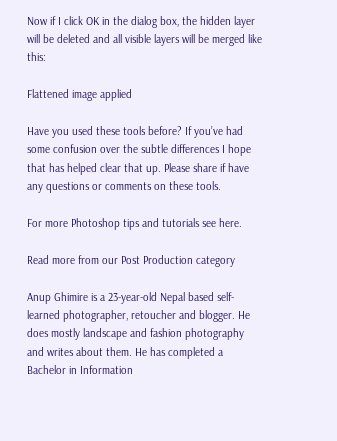Now if I click OK in the dialog box, the hidden layer will be deleted and all visible layers will be merged like this:

Flattened image applied

Have you used these tools before? If you’ve had some confusion over the subtle differences I hope that has helped clear that up. Please share if have any questions or comments on these tools.

For more Photoshop tips and tutorials see here.

Read more from our Post Production category

Anup Ghimire is a 23-year-old Nepal based self-learned photographer, retoucher and blogger. He does mostly landscape and fashion photography and writes about them. He has completed a Bachelor in Information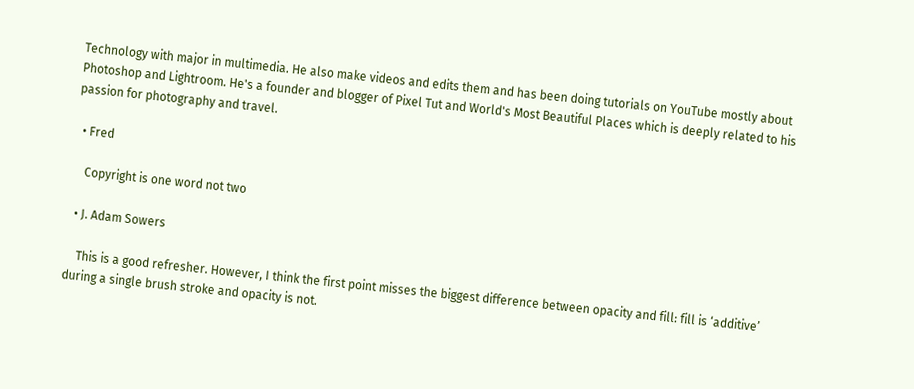Technology with major in multimedia. He also make videos and edits them and has been doing tutorials on YouTube mostly about Photoshop and Lightroom. He's a founder and blogger of Pixel Tut and World's Most Beautiful Places which is deeply related to his passion for photography and travel.

  • Fred

    Copyright is one word not two

  • J. Adam Sowers

    This is a good refresher. However, I think the first point misses the biggest difference between opacity and fill: fill is ‘additive’ during a single brush stroke and opacity is not.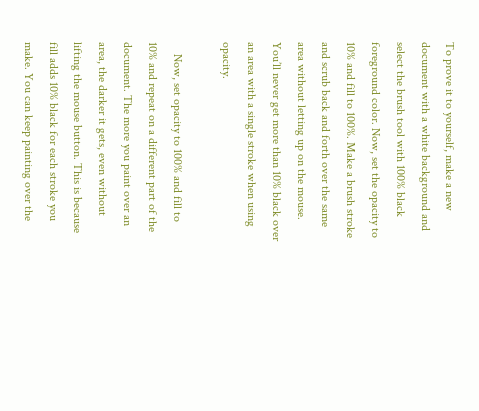To prove it to yourself, make a new document with a white background and select the brush tool with 100% black foreground color. Now, set the opacity to 10% and fill to 100%. Make a brush stroke and scrub back and forth over the same area without letting up on the mouse. You’ll never get more than 10% black over an area with a single stroke when using opacity.

    Now, set opacity to 100% and fill to 10% and repeat on a different part of the document. The more you paint over an area, the darker it gets, even without lifting the mouse button. This is because fill adds 10% black for each stroke you make. You can keep painting over the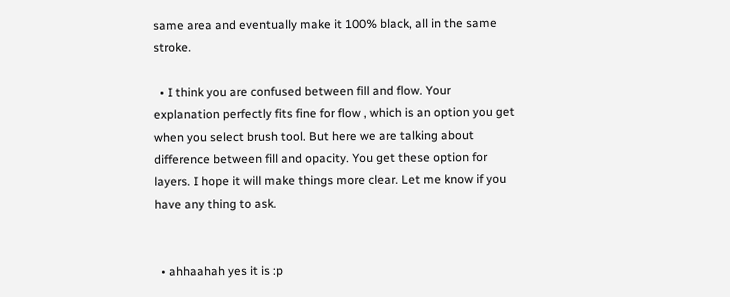same area and eventually make it 100% black, all in the same stroke.

  • I think you are confused between fill and flow. Your explanation perfectly fits fine for flow , which is an option you get when you select brush tool. But here we are talking about difference between fill and opacity. You get these option for layers. I hope it will make things more clear. Let me know if you have any thing to ask.


  • ahhaahah yes it is :p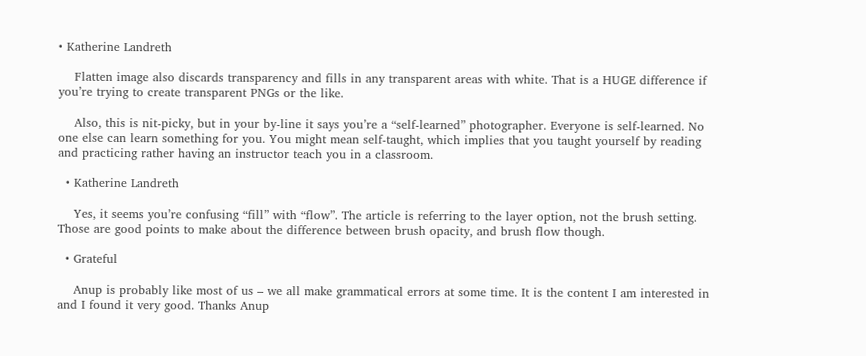• Katherine Landreth

    Flatten image also discards transparency and fills in any transparent areas with white. That is a HUGE difference if you’re trying to create transparent PNGs or the like.

    Also, this is nit-picky, but in your by-line it says you’re a “self-learned” photographer. Everyone is self-learned. No one else can learn something for you. You might mean self-taught, which implies that you taught yourself by reading and practicing rather having an instructor teach you in a classroom.

  • Katherine Landreth

    Yes, it seems you’re confusing “fill” with “flow”. The article is referring to the layer option, not the brush setting. Those are good points to make about the difference between brush opacity, and brush flow though.

  • Grateful

    Anup is probably like most of us – we all make grammatical errors at some time. It is the content I am interested in and I found it very good. Thanks Anup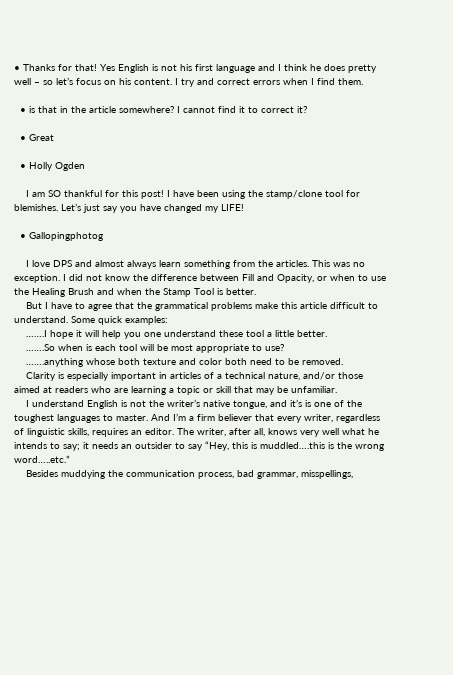• Thanks for that! Yes English is not his first language and I think he does pretty well – so let’s focus on his content. I try and correct errors when I find them.

  • is that in the article somewhere? I cannot find it to correct it?

  • Great

  • Holly Ogden

    I am SO thankful for this post! I have been using the stamp/clone tool for blemishes. Let’s just say you have changed my LIFE!

  • Gallopingphotog

    I love DPS and almost always learn something from the articles. This was no exception. I did not know the difference between Fill and Opacity, or when to use the Healing Brush and when the Stamp Tool is better.
    But I have to agree that the grammatical problems make this article difficult to understand. Some quick examples:
    …….I hope it will help you one understand these tool a little better.
    …….So when is each tool will be most appropriate to use?
    …….anything whose both texture and color both need to be removed.
    Clarity is especially important in articles of a technical nature, and/or those aimed at readers who are learning a topic or skill that may be unfamiliar.
    I understand English is not the writer’s native tongue, and it’s is one of the toughest languages to master. And I’m a firm believer that every writer, regardless of linguistic skills, requires an editor. The writer, after all, knows very well what he intends to say; it needs an outsider to say “Hey, this is muddled….this is the wrong word…..etc.”
    Besides muddying the communication process, bad grammar, misspellings,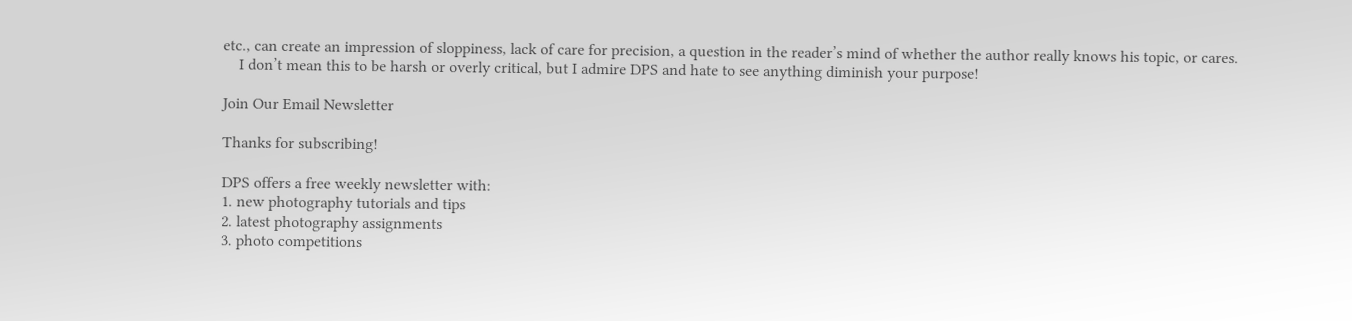etc., can create an impression of sloppiness, lack of care for precision, a question in the reader’s mind of whether the author really knows his topic, or cares.
    I don’t mean this to be harsh or overly critical, but I admire DPS and hate to see anything diminish your purpose!

Join Our Email Newsletter

Thanks for subscribing!

DPS offers a free weekly newsletter with:
1. new photography tutorials and tips
2. latest photography assignments
3. photo competitions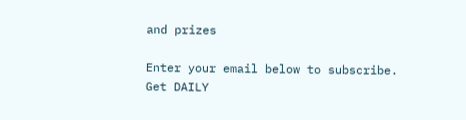and prizes

Enter your email below to subscribe.
Get DAILY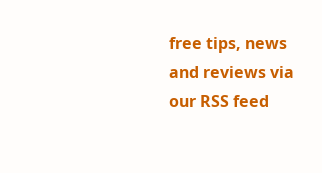free tips, news and reviews via our RSS feed